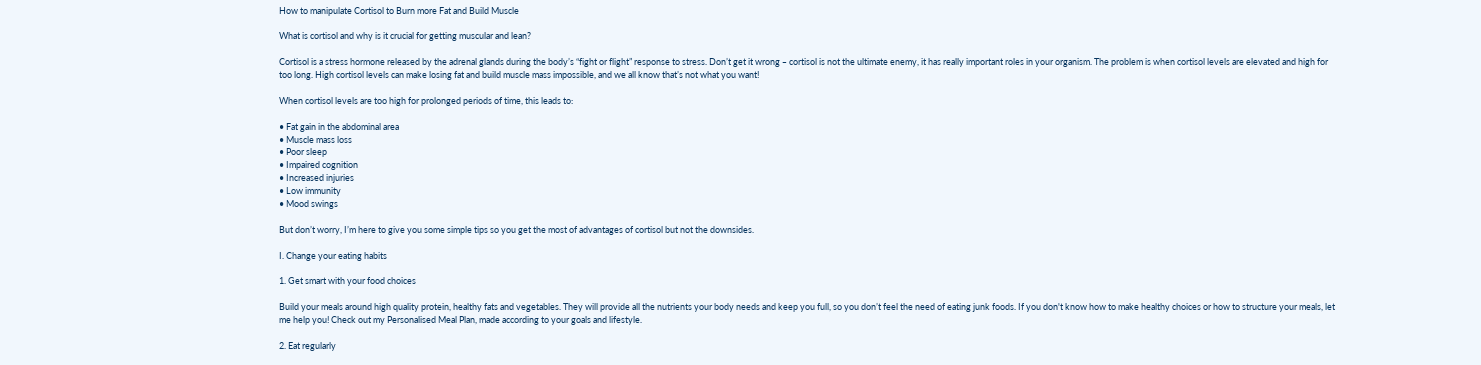How to manipulate Cortisol to Burn more Fat and Build Muscle

What is cortisol and why is it crucial for getting muscular and lean?

Cortisol is a stress hormone released by the adrenal glands during the body’s “fight or flight” response to stress. Don’t get it wrong ‒ cortisol is not the ultimate enemy, it has really important roles in your organism. The problem is when cortisol levels are elevated and high for too long. High cortisol levels can make losing fat and build muscle mass impossible, and we all know that’s not what you want!

When cortisol levels are too high for prolonged periods of time, this leads to:

• Fat gain in the abdominal area
• Muscle mass loss
• Poor sleep
• Impaired cognition
• Increased injuries
• Low immunity
• Mood swings

But don’t worry, I’m here to give you some simple tips so you get the most of advantages of cortisol but not the downsides.

I. Change your eating habits

1. Get smart with your food choices

Build your meals around high quality protein, healthy fats and vegetables. They will provide all the nutrients your body needs and keep you full, so you don’t feel the need of eating junk foods. If you don't know how to make healthy choices or how to structure your meals, let me help you! Check out my Personalised Meal Plan, made according to your goals and lifestyle.

2. Eat regularly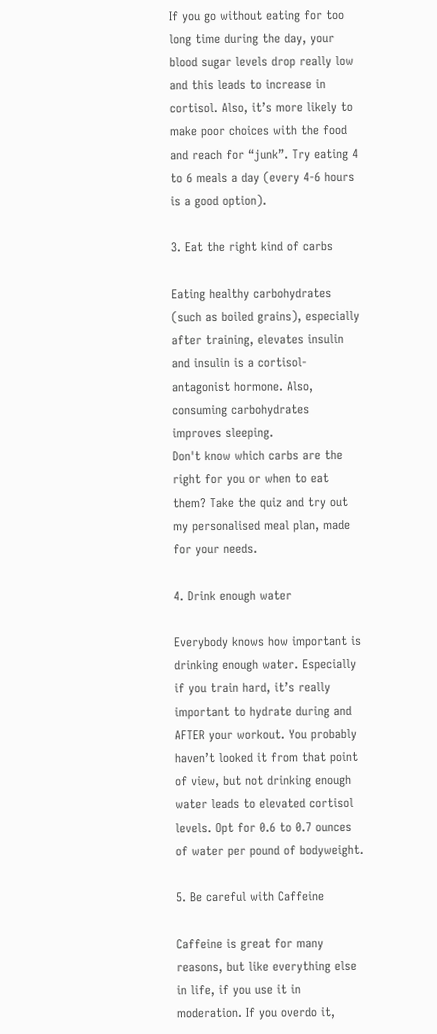If you go without eating for too long time during the day, your blood sugar levels drop really low and this leads to increase in cortisol. Also, it’s more likely to make poor choices with the food and reach for “junk”. Try eating 4 to 6 meals a day (every 4-6 hours is a good option).

3. Eat the right kind of carbs

Eating healthy carbohydrates (such as boiled grains), especially after training, elevates insulin and insulin is a cortisol-antagonist hormone. Also, consuming carbohydrates improves sleeping.
Don't know which carbs are the right for you or when to eat them? Take the quiz and try out my personalised meal plan, made for your needs.

4. Drink enough water

Everybody knows how important is drinking enough water. Especially if you train hard, it’s really important to hydrate during and AFTER your workout. You probably haven’t looked it from that point of view, but not drinking enough water leads to elevated cortisol levels. Opt for 0.6 to 0.7 ounces of water per pound of bodyweight.

5. Be careful with Caffeine

Caffeine is great for many reasons, but like everything else in life, if you use it in moderation. If you overdo it,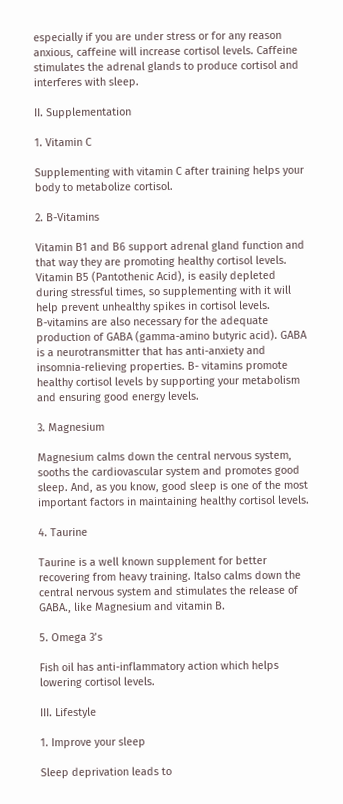especially if you are under stress or for any reason anxious, caffeine will increase cortisol levels. Caffeine stimulates the adrenal glands to produce cortisol and interferes with sleep.

II. Supplementation

1. Vitamin C

Supplementing with vitamin C after training helps your body to metabolize cortisol.

2. B-Vitamins

Vitamin B1 and B6 support adrenal gland function and that way they are promoting healthy cortisol levels. Vitamin B5 (Pantothenic Acid), is easily depleted during stressful times, so supplementing with it will help prevent unhealthy spikes in cortisol levels.
B-vitamins are also necessary for the adequate production of GABA (gamma-amino butyric acid). GABA is a neurotransmitter that has anti-anxiety and insomnia-relieving properties. B- vitamins promote healthy cortisol levels by supporting your metabolism and ensuring good energy levels.

3. Magnesium

Magnesium calms down the central nervous system, sooths the cardiovascular system and promotes good sleep. And, as you know, good sleep is one of the most important factors in maintaining healthy cortisol levels.

4. Taurine

Taurine is a well known supplement for better recovering from heavy training. Italso calms down the central nervous system and stimulates the release of GABA., like Magnesium and vitamin B.

5. Omega 3’s

Fish oil has anti-inflammatory action which helps lowering cortisol levels.

III. Lifestyle

1. Improve your sleep

Sleep deprivation leads to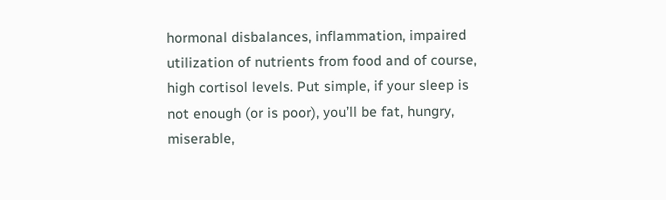hormonal disbalances, inflammation, impaired utilization of nutrients from food and of course, high cortisol levels. Put simple, if your sleep is not enough (or is poor), you’ll be fat, hungry, miserable,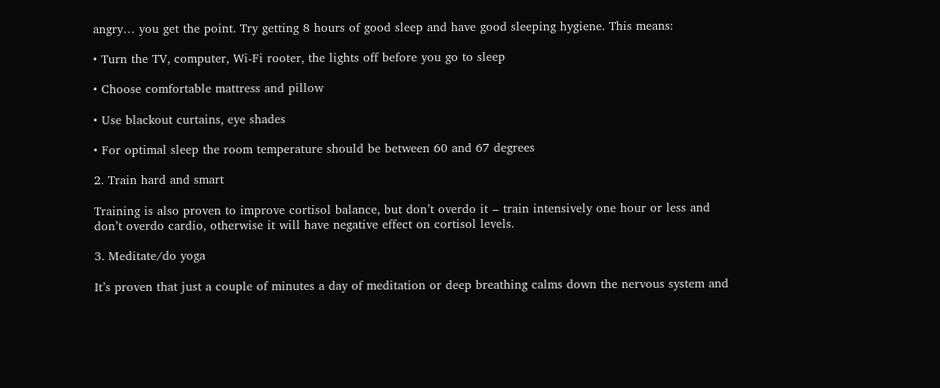angry… you get the point. Try getting 8 hours of good sleep and have good sleeping hygiene. This means:

• Turn the TV, computer, Wi-Fi rooter, the lights off before you go to sleep

• Choose comfortable mattress and pillow

• Use blackout curtains, eye shades

• For optimal sleep the room temperature should be between 60 and 67 degrees

2. Train hard and smart

Training is also proven to improve cortisol balance, but don’t overdo it ‒ train intensively one hour or less and don’t overdo cardio, otherwise it will have negative effect on cortisol levels.

3. Meditate/do yoga

It’s proven that just a couple of minutes a day of meditation or deep breathing calms down the nervous system and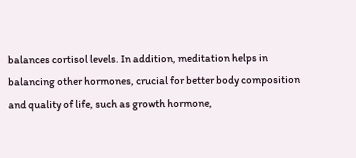balances cortisol levels. In addition, meditation helps in balancing other hormones, crucial for better body composition and quality of life, such as growth hormone,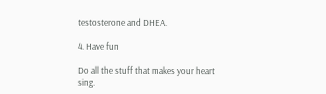testosterone and DHEA.

4. Have fun

Do all the stuff that makes your heart sing.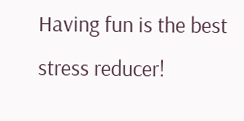Having fun is the best stress reducer!